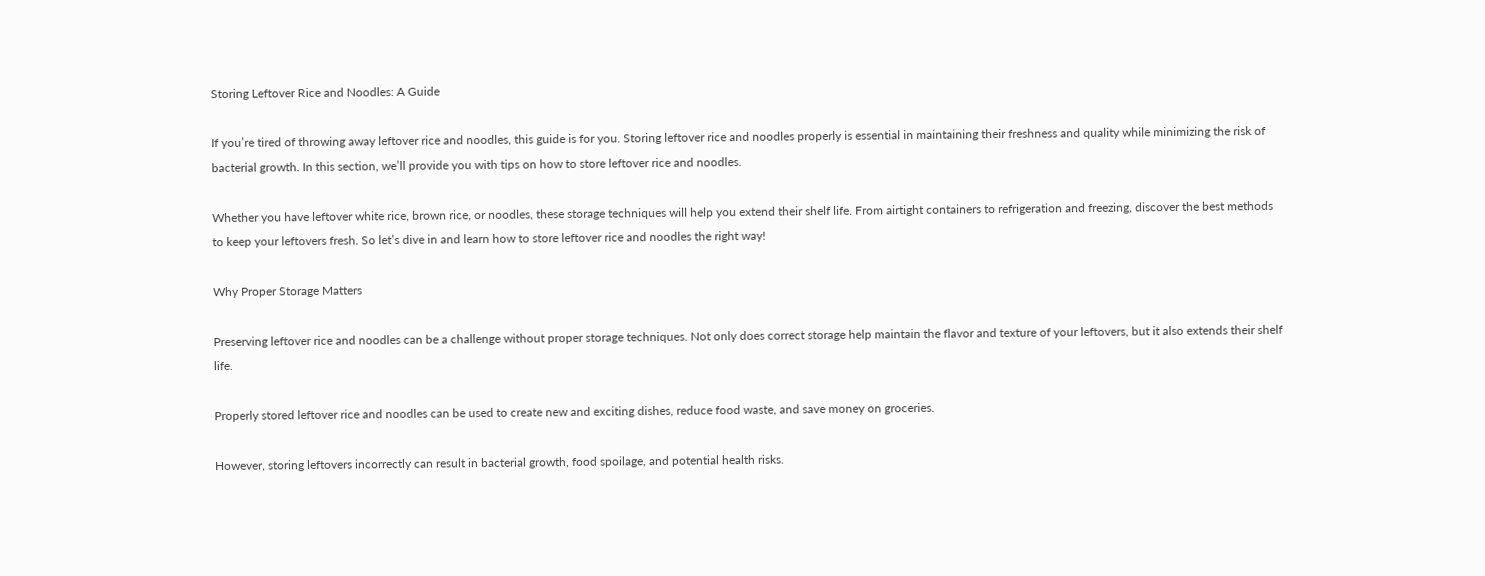Storing Leftover Rice and Noodles: A Guide

If you’re tired of throwing away leftover rice and noodles, this guide is for you. Storing leftover rice and noodles properly is essential in maintaining their freshness and quality while minimizing the risk of bacterial growth. In this section, we’ll provide you with tips on how to store leftover rice and noodles.

Whether you have leftover white rice, brown rice, or noodles, these storage techniques will help you extend their shelf life. From airtight containers to refrigeration and freezing, discover the best methods to keep your leftovers fresh. So let’s dive in and learn how to store leftover rice and noodles the right way!

Why Proper Storage Matters

Preserving leftover rice and noodles can be a challenge without proper storage techniques. Not only does correct storage help maintain the flavor and texture of your leftovers, but it also extends their shelf life.

Properly stored leftover rice and noodles can be used to create new and exciting dishes, reduce food waste, and save money on groceries.

However, storing leftovers incorrectly can result in bacterial growth, food spoilage, and potential health risks.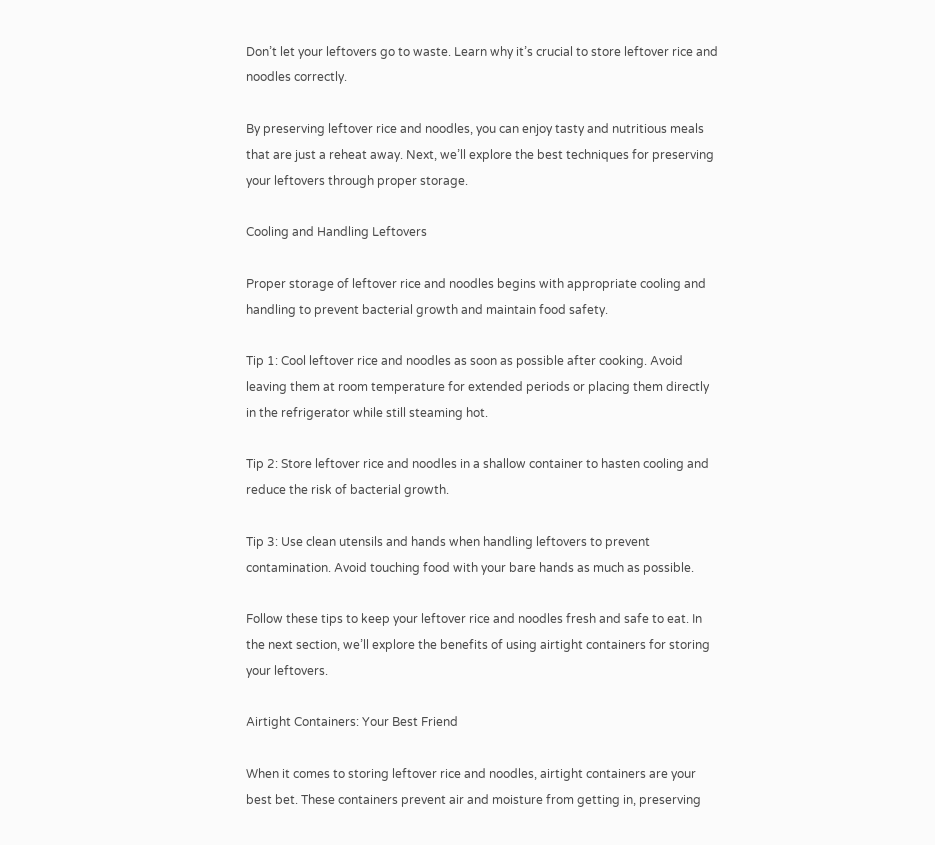Don’t let your leftovers go to waste. Learn why it’s crucial to store leftover rice and noodles correctly.

By preserving leftover rice and noodles, you can enjoy tasty and nutritious meals that are just a reheat away. Next, we’ll explore the best techniques for preserving your leftovers through proper storage.

Cooling and Handling Leftovers

Proper storage of leftover rice and noodles begins with appropriate cooling and handling to prevent bacterial growth and maintain food safety.

Tip 1: Cool leftover rice and noodles as soon as possible after cooking. Avoid leaving them at room temperature for extended periods or placing them directly in the refrigerator while still steaming hot.

Tip 2: Store leftover rice and noodles in a shallow container to hasten cooling and reduce the risk of bacterial growth.

Tip 3: Use clean utensils and hands when handling leftovers to prevent contamination. Avoid touching food with your bare hands as much as possible.

Follow these tips to keep your leftover rice and noodles fresh and safe to eat. In the next section, we’ll explore the benefits of using airtight containers for storing your leftovers.

Airtight Containers: Your Best Friend

When it comes to storing leftover rice and noodles, airtight containers are your best bet. These containers prevent air and moisture from getting in, preserving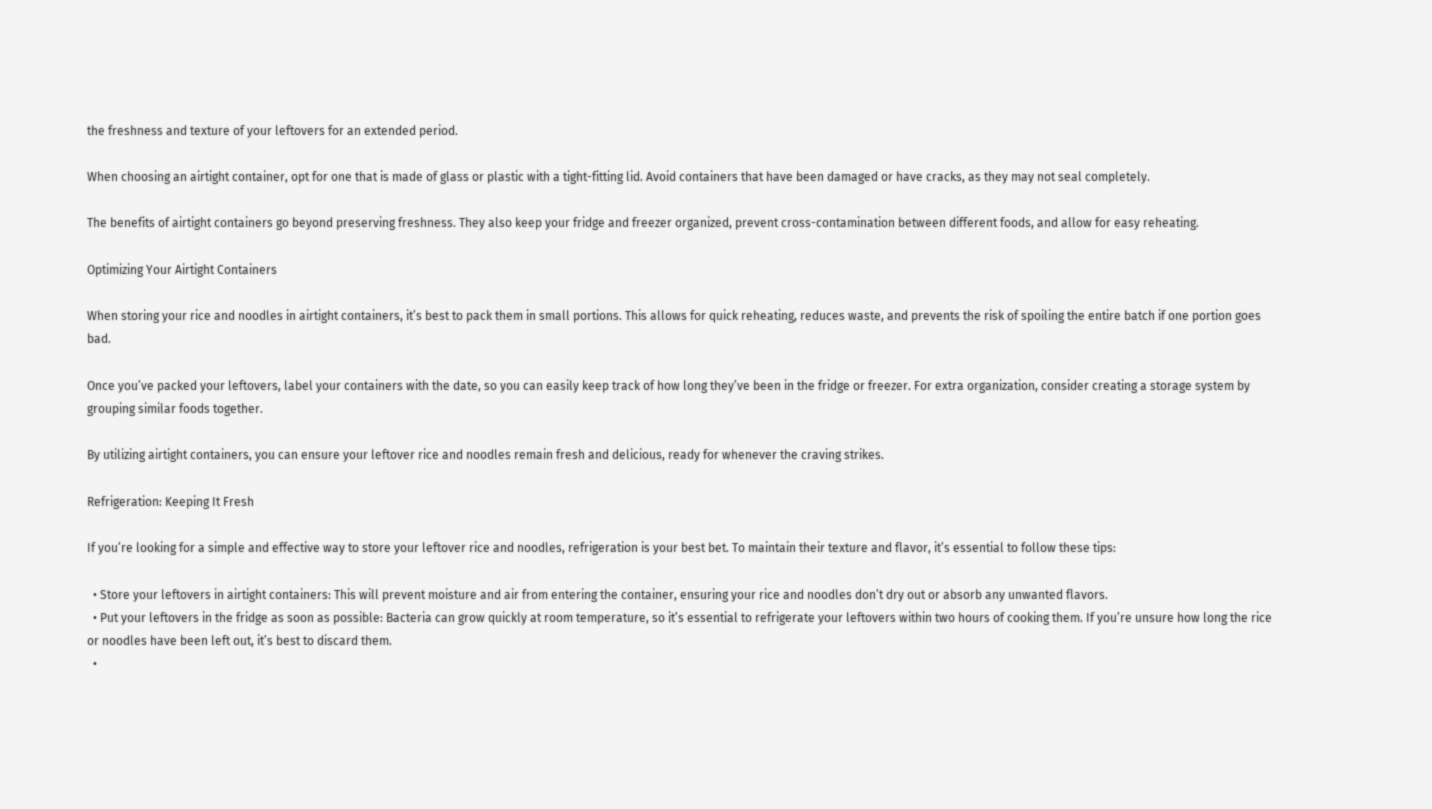the freshness and texture of your leftovers for an extended period.

When choosing an airtight container, opt for one that is made of glass or plastic with a tight-fitting lid. Avoid containers that have been damaged or have cracks, as they may not seal completely.

The benefits of airtight containers go beyond preserving freshness. They also keep your fridge and freezer organized, prevent cross-contamination between different foods, and allow for easy reheating.

Optimizing Your Airtight Containers

When storing your rice and noodles in airtight containers, it’s best to pack them in small portions. This allows for quick reheating, reduces waste, and prevents the risk of spoiling the entire batch if one portion goes bad.

Once you’ve packed your leftovers, label your containers with the date, so you can easily keep track of how long they’ve been in the fridge or freezer. For extra organization, consider creating a storage system by grouping similar foods together.

By utilizing airtight containers, you can ensure your leftover rice and noodles remain fresh and delicious, ready for whenever the craving strikes.

Refrigeration: Keeping It Fresh

If you’re looking for a simple and effective way to store your leftover rice and noodles, refrigeration is your best bet. To maintain their texture and flavor, it’s essential to follow these tips:

  • Store your leftovers in airtight containers: This will prevent moisture and air from entering the container, ensuring your rice and noodles don’t dry out or absorb any unwanted flavors.
  • Put your leftovers in the fridge as soon as possible: Bacteria can grow quickly at room temperature, so it’s essential to refrigerate your leftovers within two hours of cooking them. If you’re unsure how long the rice or noodles have been left out, it’s best to discard them.
  •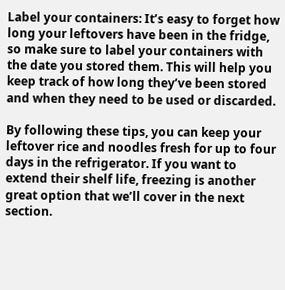Label your containers: It’s easy to forget how long your leftovers have been in the fridge, so make sure to label your containers with the date you stored them. This will help you keep track of how long they’ve been stored and when they need to be used or discarded.

By following these tips, you can keep your leftover rice and noodles fresh for up to four days in the refrigerator. If you want to extend their shelf life, freezing is another great option that we’ll cover in the next section.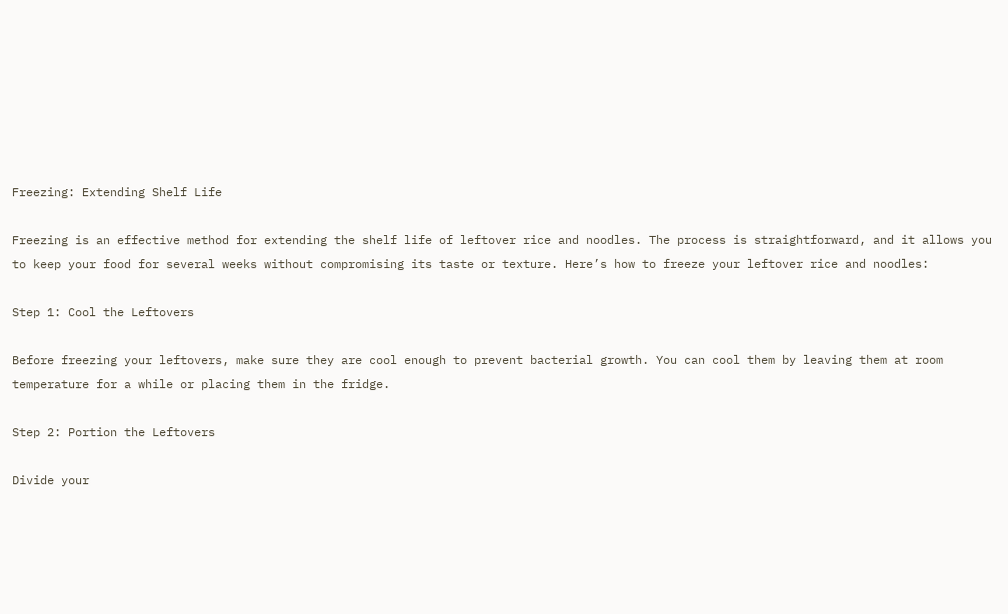Freezing: Extending Shelf Life

Freezing is an effective method for extending the shelf life of leftover rice and noodles. The process is straightforward, and it allows you to keep your food for several weeks without compromising its taste or texture. Here’s how to freeze your leftover rice and noodles:

Step 1: Cool the Leftovers

Before freezing your leftovers, make sure they are cool enough to prevent bacterial growth. You can cool them by leaving them at room temperature for a while or placing them in the fridge.

Step 2: Portion the Leftovers

Divide your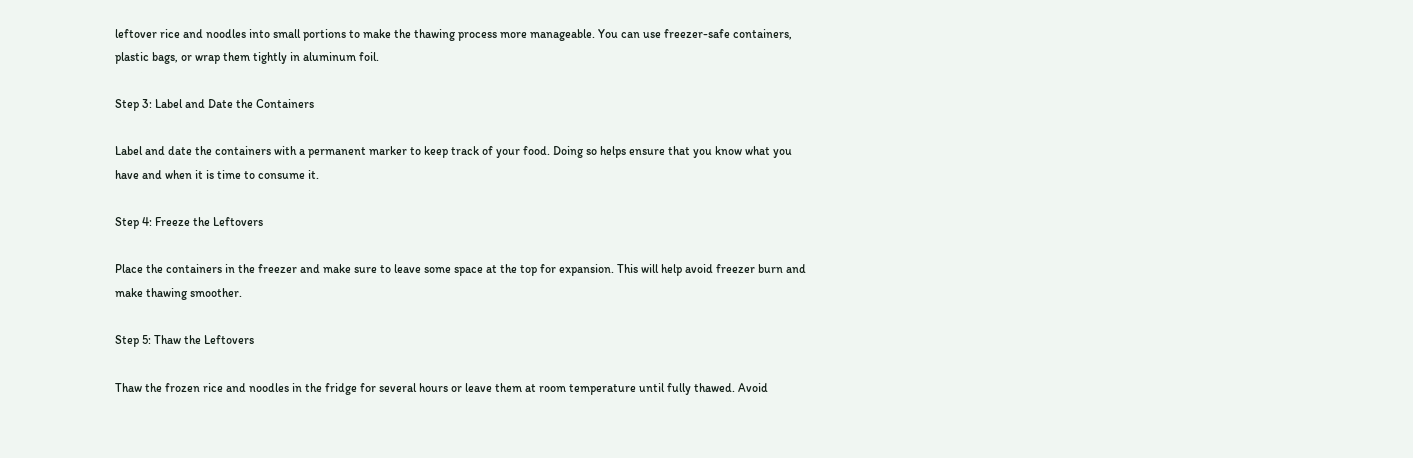leftover rice and noodles into small portions to make the thawing process more manageable. You can use freezer-safe containers, plastic bags, or wrap them tightly in aluminum foil.

Step 3: Label and Date the Containers

Label and date the containers with a permanent marker to keep track of your food. Doing so helps ensure that you know what you have and when it is time to consume it.

Step 4: Freeze the Leftovers

Place the containers in the freezer and make sure to leave some space at the top for expansion. This will help avoid freezer burn and make thawing smoother.

Step 5: Thaw the Leftovers

Thaw the frozen rice and noodles in the fridge for several hours or leave them at room temperature until fully thawed. Avoid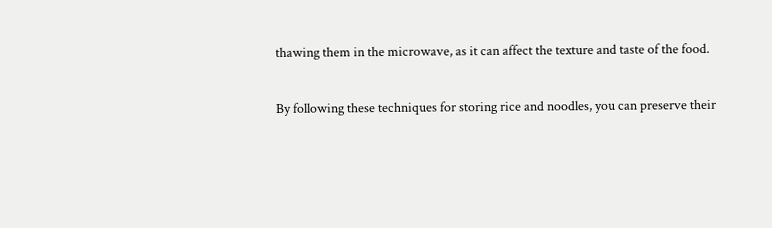thawing them in the microwave, as it can affect the texture and taste of the food.

By following these techniques for storing rice and noodles, you can preserve their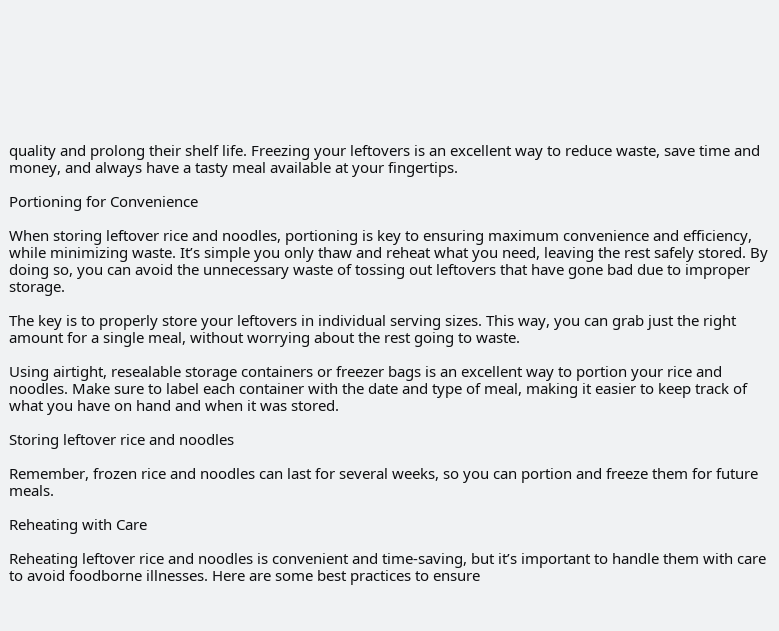quality and prolong their shelf life. Freezing your leftovers is an excellent way to reduce waste, save time and money, and always have a tasty meal available at your fingertips.

Portioning for Convenience

When storing leftover rice and noodles, portioning is key to ensuring maximum convenience and efficiency, while minimizing waste. It’s simple you only thaw and reheat what you need, leaving the rest safely stored. By doing so, you can avoid the unnecessary waste of tossing out leftovers that have gone bad due to improper storage.

The key is to properly store your leftovers in individual serving sizes. This way, you can grab just the right amount for a single meal, without worrying about the rest going to waste.

Using airtight, resealable storage containers or freezer bags is an excellent way to portion your rice and noodles. Make sure to label each container with the date and type of meal, making it easier to keep track of what you have on hand and when it was stored.

Storing leftover rice and noodles

Remember, frozen rice and noodles can last for several weeks, so you can portion and freeze them for future meals.

Reheating with Care

Reheating leftover rice and noodles is convenient and time-saving, but it’s important to handle them with care to avoid foodborne illnesses. Here are some best practices to ensure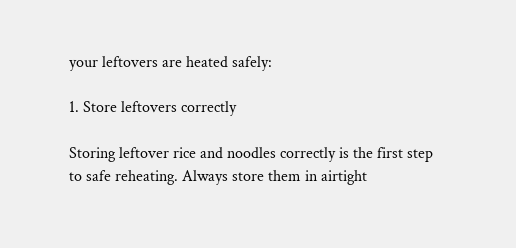your leftovers are heated safely:

1. Store leftovers correctly

Storing leftover rice and noodles correctly is the first step to safe reheating. Always store them in airtight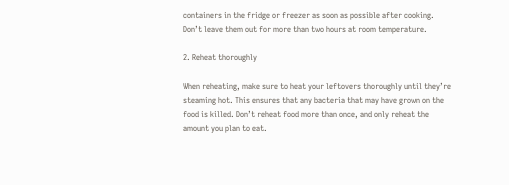containers in the fridge or freezer as soon as possible after cooking. Don’t leave them out for more than two hours at room temperature.

2. Reheat thoroughly

When reheating, make sure to heat your leftovers thoroughly until they’re steaming hot. This ensures that any bacteria that may have grown on the food is killed. Don’t reheat food more than once, and only reheat the amount you plan to eat.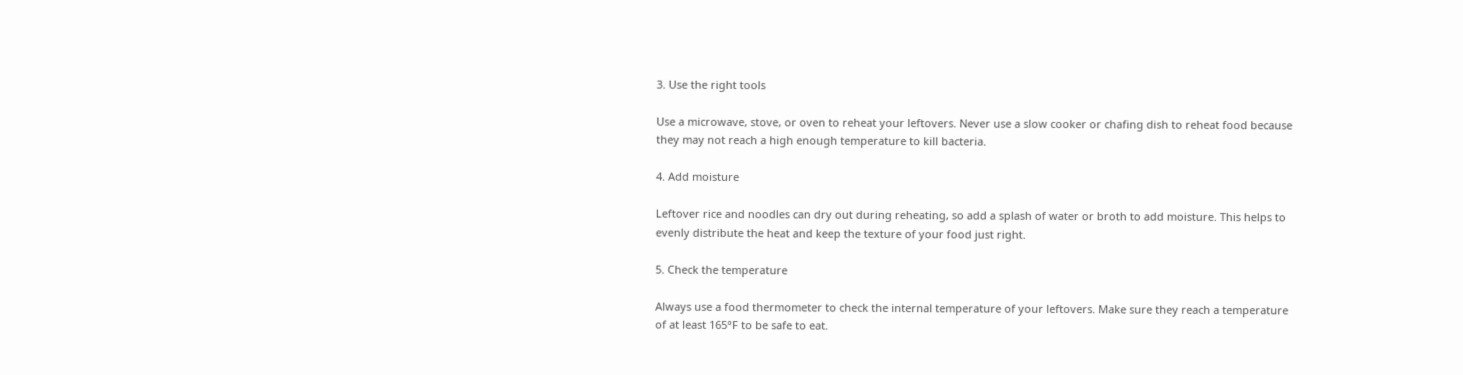3. Use the right tools

Use a microwave, stove, or oven to reheat your leftovers. Never use a slow cooker or chafing dish to reheat food because they may not reach a high enough temperature to kill bacteria.

4. Add moisture

Leftover rice and noodles can dry out during reheating, so add a splash of water or broth to add moisture. This helps to evenly distribute the heat and keep the texture of your food just right.

5. Check the temperature

Always use a food thermometer to check the internal temperature of your leftovers. Make sure they reach a temperature of at least 165°F to be safe to eat.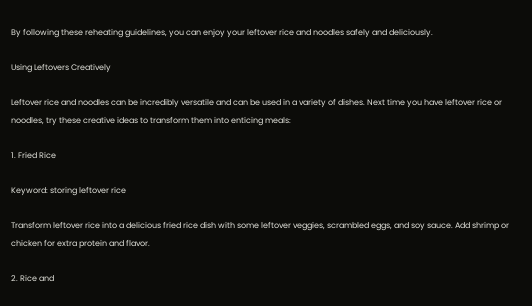By following these reheating guidelines, you can enjoy your leftover rice and noodles safely and deliciously.

Using Leftovers Creatively

Leftover rice and noodles can be incredibly versatile and can be used in a variety of dishes. Next time you have leftover rice or noodles, try these creative ideas to transform them into enticing meals:

1. Fried Rice

Keyword: storing leftover rice

Transform leftover rice into a delicious fried rice dish with some leftover veggies, scrambled eggs, and soy sauce. Add shrimp or chicken for extra protein and flavor.

2. Rice and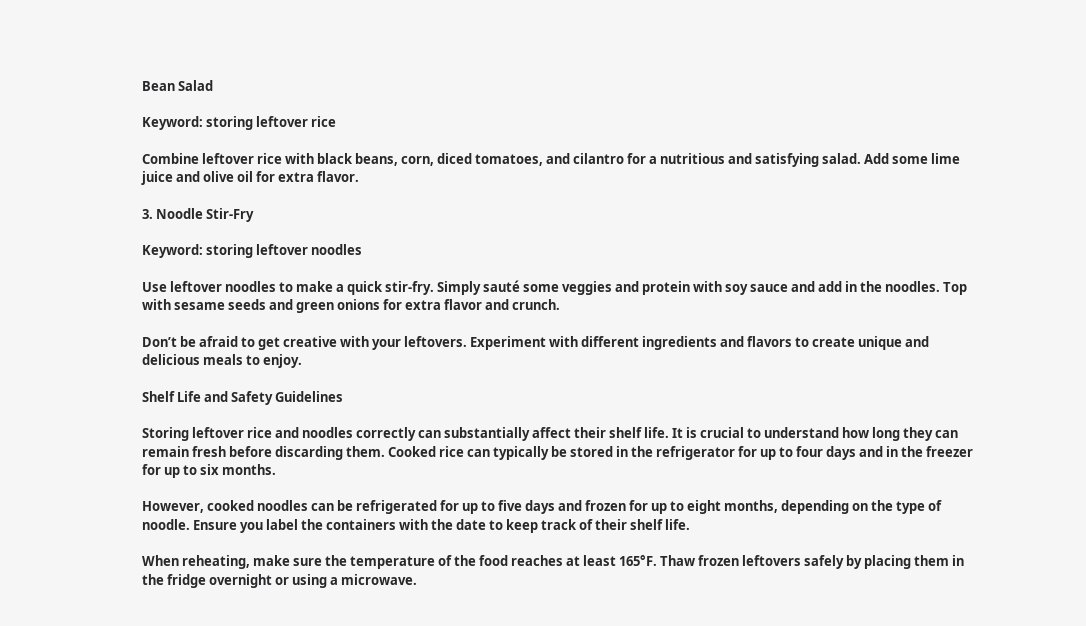Bean Salad

Keyword: storing leftover rice

Combine leftover rice with black beans, corn, diced tomatoes, and cilantro for a nutritious and satisfying salad. Add some lime juice and olive oil for extra flavor.

3. Noodle Stir-Fry

Keyword: storing leftover noodles

Use leftover noodles to make a quick stir-fry. Simply sauté some veggies and protein with soy sauce and add in the noodles. Top with sesame seeds and green onions for extra flavor and crunch.

Don’t be afraid to get creative with your leftovers. Experiment with different ingredients and flavors to create unique and delicious meals to enjoy.

Shelf Life and Safety Guidelines

Storing leftover rice and noodles correctly can substantially affect their shelf life. It is crucial to understand how long they can remain fresh before discarding them. Cooked rice can typically be stored in the refrigerator for up to four days and in the freezer for up to six months.

However, cooked noodles can be refrigerated for up to five days and frozen for up to eight months, depending on the type of noodle. Ensure you label the containers with the date to keep track of their shelf life.

When reheating, make sure the temperature of the food reaches at least 165°F. Thaw frozen leftovers safely by placing them in the fridge overnight or using a microwave.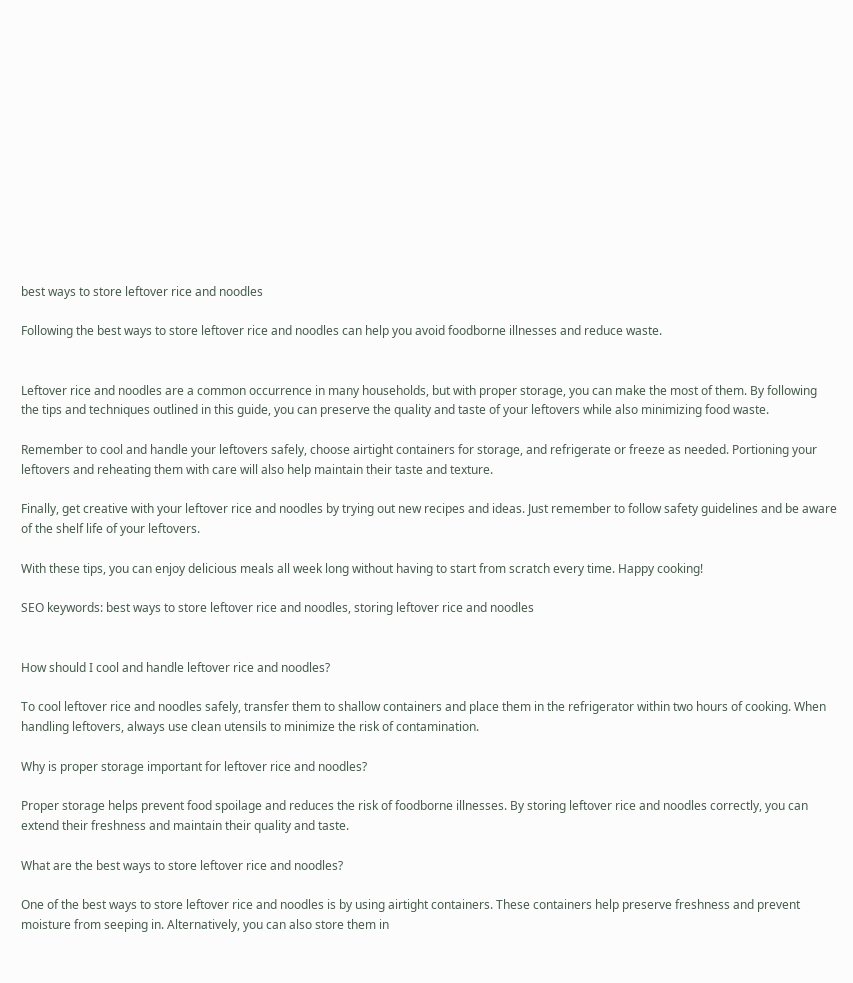best ways to store leftover rice and noodles

Following the best ways to store leftover rice and noodles can help you avoid foodborne illnesses and reduce waste.


Leftover rice and noodles are a common occurrence in many households, but with proper storage, you can make the most of them. By following the tips and techniques outlined in this guide, you can preserve the quality and taste of your leftovers while also minimizing food waste.

Remember to cool and handle your leftovers safely, choose airtight containers for storage, and refrigerate or freeze as needed. Portioning your leftovers and reheating them with care will also help maintain their taste and texture.

Finally, get creative with your leftover rice and noodles by trying out new recipes and ideas. Just remember to follow safety guidelines and be aware of the shelf life of your leftovers.

With these tips, you can enjoy delicious meals all week long without having to start from scratch every time. Happy cooking!

SEO keywords: best ways to store leftover rice and noodles, storing leftover rice and noodles


How should I cool and handle leftover rice and noodles?

To cool leftover rice and noodles safely, transfer them to shallow containers and place them in the refrigerator within two hours of cooking. When handling leftovers, always use clean utensils to minimize the risk of contamination.

Why is proper storage important for leftover rice and noodles?

Proper storage helps prevent food spoilage and reduces the risk of foodborne illnesses. By storing leftover rice and noodles correctly, you can extend their freshness and maintain their quality and taste.

What are the best ways to store leftover rice and noodles?

One of the best ways to store leftover rice and noodles is by using airtight containers. These containers help preserve freshness and prevent moisture from seeping in. Alternatively, you can also store them in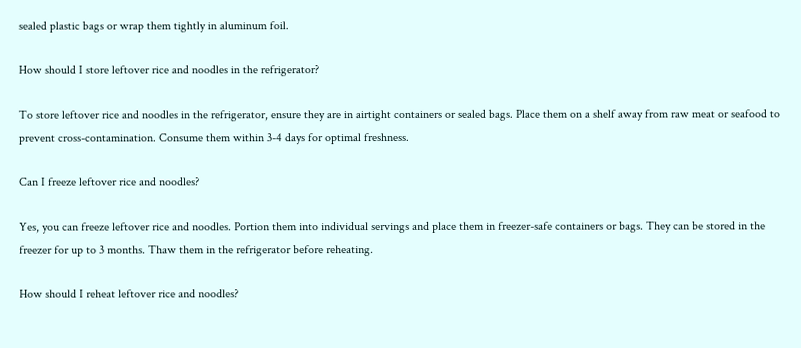sealed plastic bags or wrap them tightly in aluminum foil.

How should I store leftover rice and noodles in the refrigerator?

To store leftover rice and noodles in the refrigerator, ensure they are in airtight containers or sealed bags. Place them on a shelf away from raw meat or seafood to prevent cross-contamination. Consume them within 3-4 days for optimal freshness.

Can I freeze leftover rice and noodles?

Yes, you can freeze leftover rice and noodles. Portion them into individual servings and place them in freezer-safe containers or bags. They can be stored in the freezer for up to 3 months. Thaw them in the refrigerator before reheating.

How should I reheat leftover rice and noodles?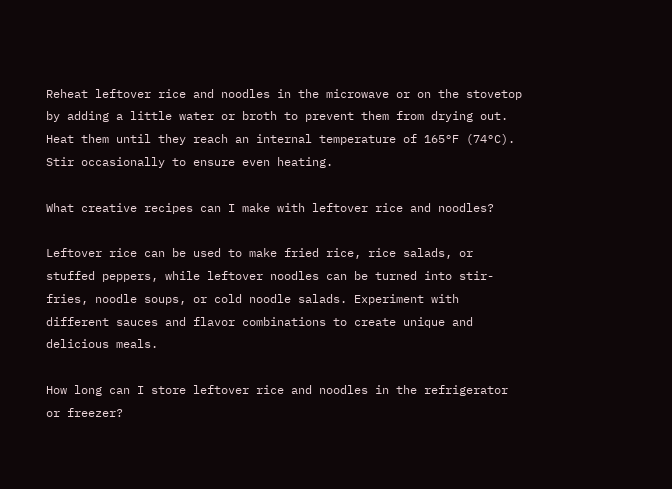Reheat leftover rice and noodles in the microwave or on the stovetop by adding a little water or broth to prevent them from drying out. Heat them until they reach an internal temperature of 165°F (74°C). Stir occasionally to ensure even heating.

What creative recipes can I make with leftover rice and noodles?

Leftover rice can be used to make fried rice, rice salads, or stuffed peppers, while leftover noodles can be turned into stir-fries, noodle soups, or cold noodle salads. Experiment with different sauces and flavor combinations to create unique and delicious meals.

How long can I store leftover rice and noodles in the refrigerator or freezer?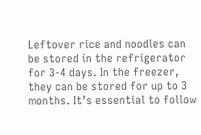Leftover rice and noodles can be stored in the refrigerator for 3-4 days. In the freezer, they can be stored for up to 3 months. It’s essential to follow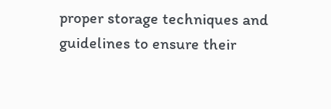proper storage techniques and guidelines to ensure their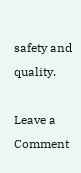safety and quality.

Leave a Comment